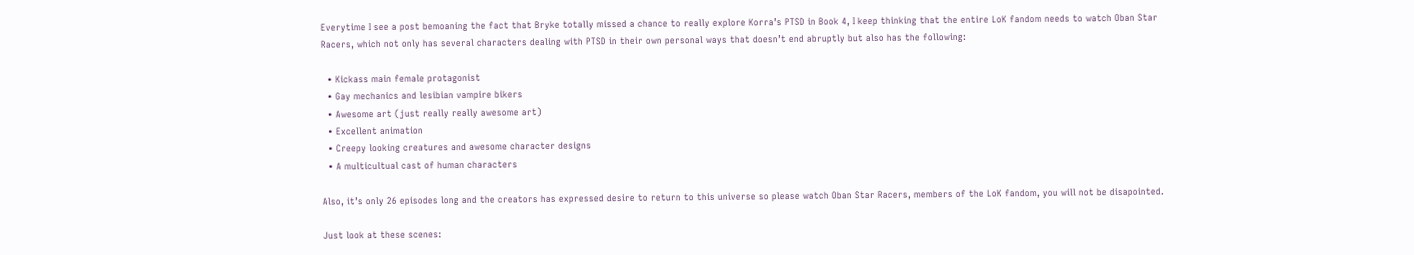Everytime I see a post bemoaning the fact that Bryke totally missed a chance to really explore Korra’s PTSD in Book 4, I keep thinking that the entire LoK fandom needs to watch Oban Star Racers, which not only has several characters dealing with PTSD in their own personal ways that doesn’t end abruptly but also has the following:

  • Kickass main female protagonist
  • Gay mechanics and lesibian vampire bikers
  • Awesome art (just really really awesome art)
  • Excellent animation
  • Creepy looking creatures and awesome character designs
  • A multicultual cast of human characters

Also, it’s only 26 episodes long and the creators has expressed desire to return to this universe so please watch Oban Star Racers, members of the LoK fandom, you will not be disapointed.

Just look at these scenes: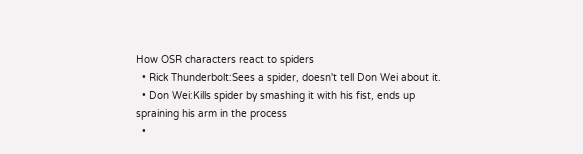How OSR characters react to spiders
  • Rick Thunderbolt:Sees a spider, doesn't tell Don Wei about it.
  • Don Wei:Kills spider by smashing it with his fist, ends up spraining his arm in the process
  •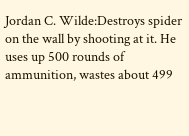Jordan C. Wilde:Destroys spider on the wall by shooting at it. He uses up 500 rounds of ammunition, wastes about 499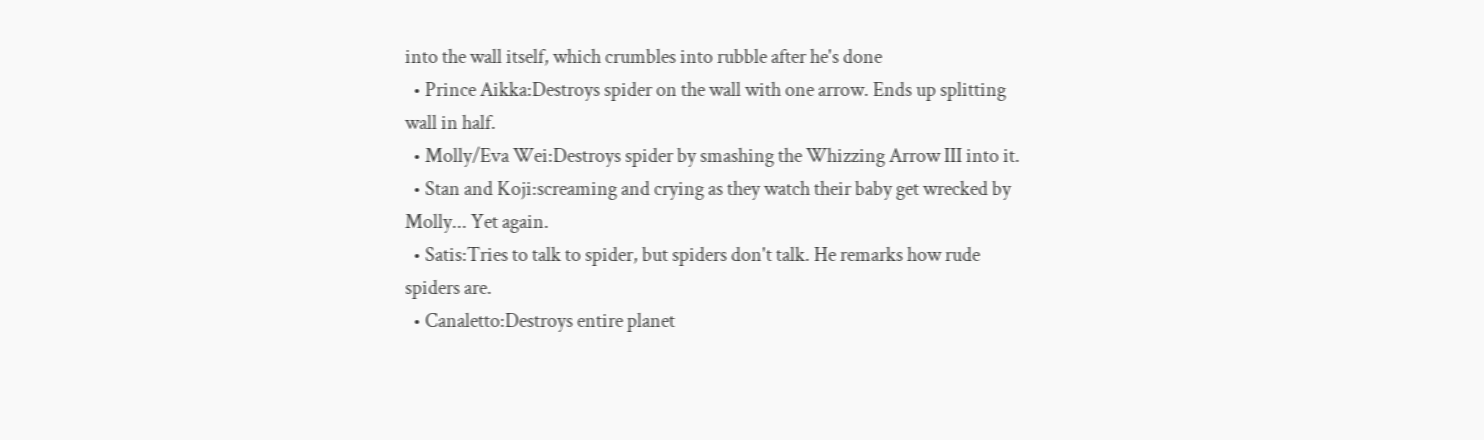into the wall itself, which crumbles into rubble after he's done
  • Prince Aikka:Destroys spider on the wall with one arrow. Ends up splitting wall in half.
  • Molly/Eva Wei:Destroys spider by smashing the Whizzing Arrow III into it.
  • Stan and Koji:screaming and crying as they watch their baby get wrecked by Molly... Yet again.
  • Satis:Tries to talk to spider, but spiders don't talk. He remarks how rude spiders are.
  • Canaletto:Destroys entire planet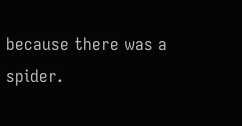because there was a spider.